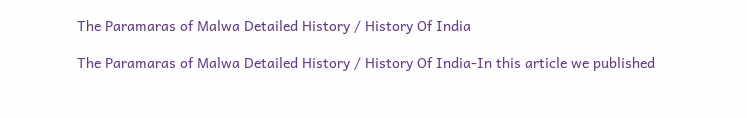The Paramaras of Malwa Detailed History / History Of India

The Paramaras of Malwa Detailed History / History Of India-In this article we published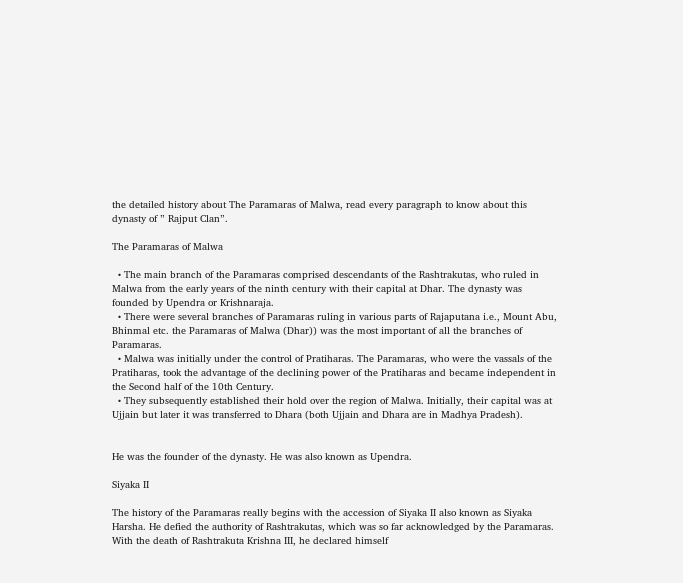the detailed history about The Paramaras of Malwa, read every paragraph to know about this dynasty of ” Rajput Clan”.

The Paramaras of Malwa

  • The main branch of the Paramaras comprised descendants of the Rashtrakutas, who ruled in Malwa from the early years of the ninth century with their capital at Dhar. The dynasty was founded by Upendra or Krishnaraja.
  • There were several branches of Paramaras ruling in various parts of Rajaputana i.e., Mount Abu, Bhinmal etc. the Paramaras of Malwa (Dhar)) was the most important of all the branches of Paramaras.
  • Malwa was initially under the control of Pratiharas. The Paramaras, who were the vassals of the Pratiharas, took the advantage of the declining power of the Pratiharas and became independent in the Second half of the 10th Century.
  • They subsequently established their hold over the region of Malwa. Initially, their capital was at Ujjain but later it was transferred to Dhara (both Ujjain and Dhara are in Madhya Pradesh).


He was the founder of the dynasty. He was also known as Upendra.

Siyaka II

The history of the Paramaras really begins with the accession of Siyaka II also known as Siyaka Harsha. He defied the authority of Rashtrakutas, which was so far acknowledged by the Paramaras. With the death of Rashtrakuta Krishna III, he declared himself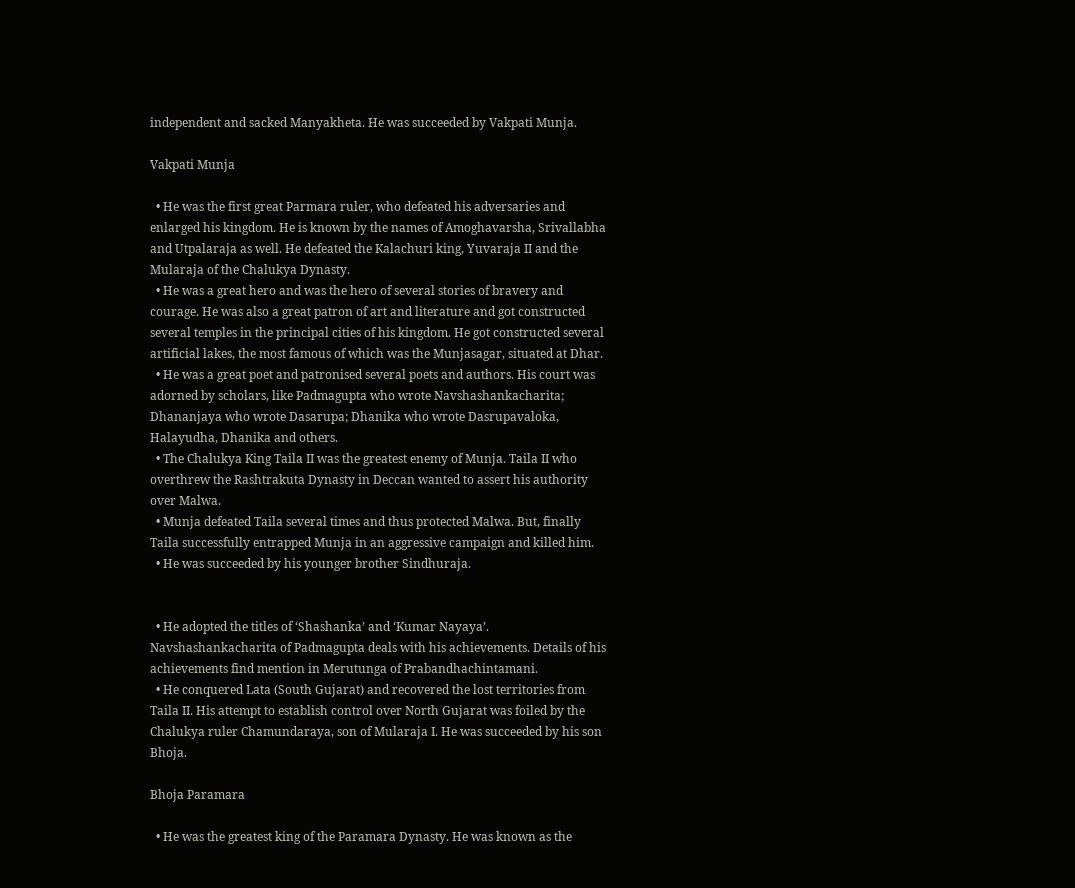independent and sacked Manyakheta. He was succeeded by Vakpati Munja.

Vakpati Munja

  • He was the first great Parmara ruler, who defeated his adversaries and enlarged his kingdom. He is known by the names of Amoghavarsha, Srivallabha and Utpalaraja as well. He defeated the Kalachuri king, Yuvaraja II and the Mularaja of the Chalukya Dynasty.
  • He was a great hero and was the hero of several stories of bravery and courage. He was also a great patron of art and literature and got constructed several temples in the principal cities of his kingdom. He got constructed several artificial lakes, the most famous of which was the Munjasagar, situated at Dhar.
  • He was a great poet and patronised several poets and authors. His court was adorned by scholars, like Padmagupta who wrote Navshashankacharita; Dhananjaya who wrote Dasarupa; Dhanika who wrote Dasrupavaloka, Halayudha, Dhanika and others.
  • The Chalukya King Taila II was the greatest enemy of Munja. Taila II who overthrew the Rashtrakuta Dynasty in Deccan wanted to assert his authority over Malwa.
  • Munja defeated Taila several times and thus protected Malwa. But, finally Taila successfully entrapped Munja in an aggressive campaign and killed him.
  • He was succeeded by his younger brother Sindhuraja.


  • He adopted the titles of ‘Shashanka’ and ‘Kumar Nayaya’. Navshashankacharita of Padmagupta deals with his achievements. Details of his achievements find mention in Merutunga of Prabandhachintamani.
  • He conquered Lata (South Gujarat) and recovered the lost territories from Taila II. His attempt to establish control over North Gujarat was foiled by the Chalukya ruler Chamundaraya, son of Mularaja I. He was succeeded by his son Bhoja.

Bhoja Paramara

  • He was the greatest king of the Paramara Dynasty. He was known as the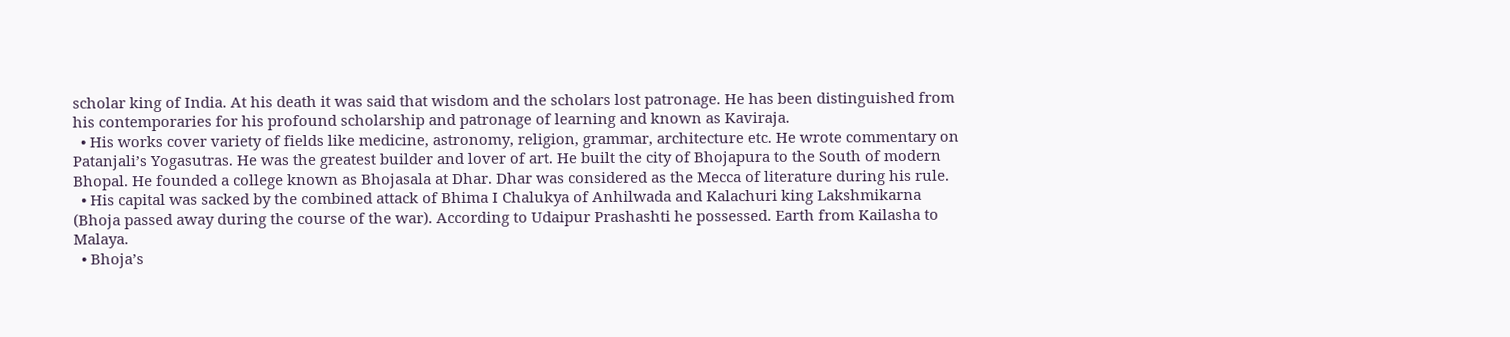scholar king of India. At his death it was said that wisdom and the scholars lost patronage. He has been distinguished from his contemporaries for his profound scholarship and patronage of learning and known as Kaviraja.
  • His works cover variety of fields like medicine, astronomy, religion, grammar, architecture etc. He wrote commentary on Patanjali’s Yogasutras. He was the greatest builder and lover of art. He built the city of Bhojapura to the South of modern Bhopal. He founded a college known as Bhojasala at Dhar. Dhar was considered as the Mecca of literature during his rule.
  • His capital was sacked by the combined attack of Bhima I Chalukya of Anhilwada and Kalachuri king Lakshmikarna (Bhoja passed away during the course of the war). According to Udaipur Prashashti he possessed. Earth from Kailasha to Malaya.
  • Bhoja’s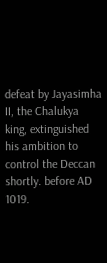defeat by Jayasimha II, the Chalukya king, extinguished his ambition to control the Deccan shortly. before AD 1019.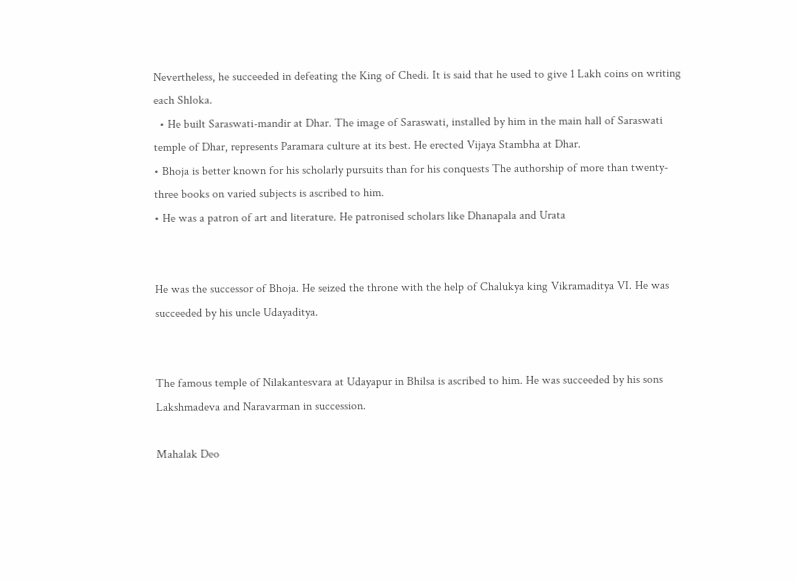Nevertheless, he succeeded in defeating the King of Chedi. It is said that he used to give 1 Lakh coins on writing each Shloka.
  • He built Saraswati-mandir at Dhar. The image of Saraswati, installed by him in the main hall of Saraswati temple of Dhar, represents Paramara culture at its best. He erected Vijaya Stambha at Dhar.
• Bhoja is better known for his scholarly pursuits than for his conquests The authorship of more than twenty-three books on varied subjects is ascribed to him.
• He was a patron of art and literature. He patronised scholars like Dhanapala and Urata


He was the successor of Bhoja. He seized the throne with the help of Chalukya king Vikramaditya VI. He was succeeded by his uncle Udayaditya.


The famous temple of Nilakantesvara at Udayapur in Bhilsa is ascribed to him. He was succeeded by his sons Lakshmadeva and Naravarman in succession.

Mahalak Deo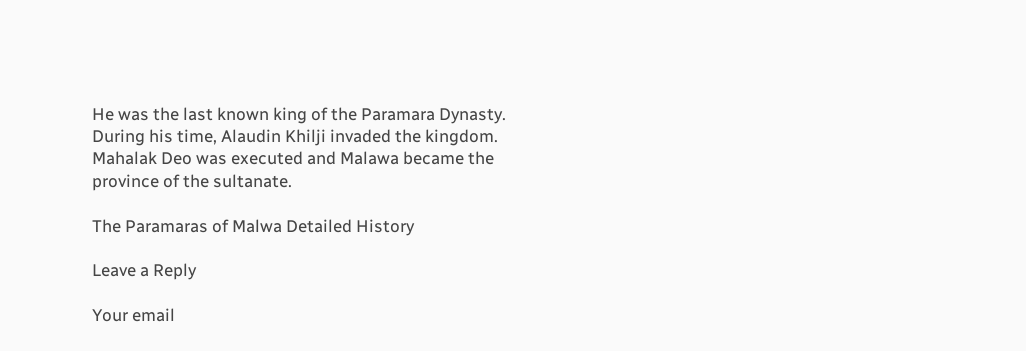He was the last known king of the Paramara Dynasty. During his time, Alaudin Khilji invaded the kingdom. Mahalak Deo was executed and Malawa became the province of the sultanate.

The Paramaras of Malwa Detailed History

Leave a Reply

Your email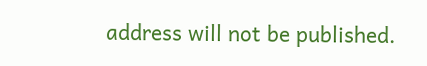address will not be published.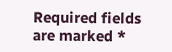Required fields are marked *